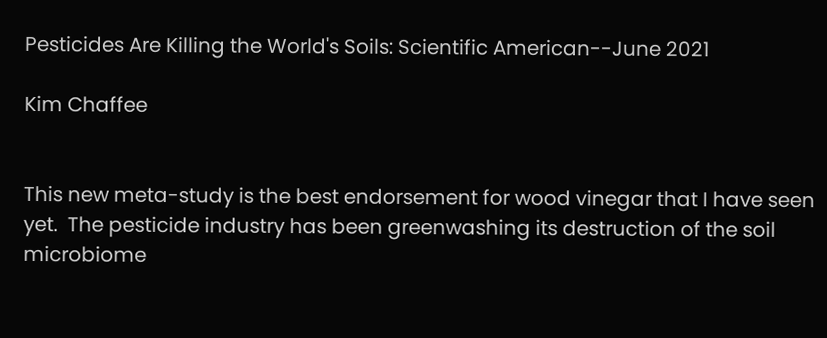Pesticides Are Killing the World's Soils: Scientific American--June 2021

Kim Chaffee


This new meta-study is the best endorsement for wood vinegar that I have seen yet.  The pesticide industry has been greenwashing its destruction of the soil microbiome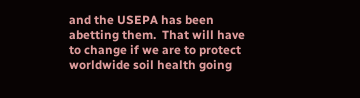and the USEPA has been abetting them.  That will have to change if we are to protect worldwide soil health going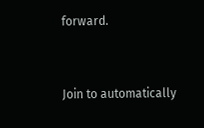forward.


Join to automatically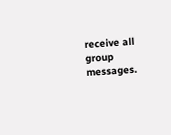receive all group messages.